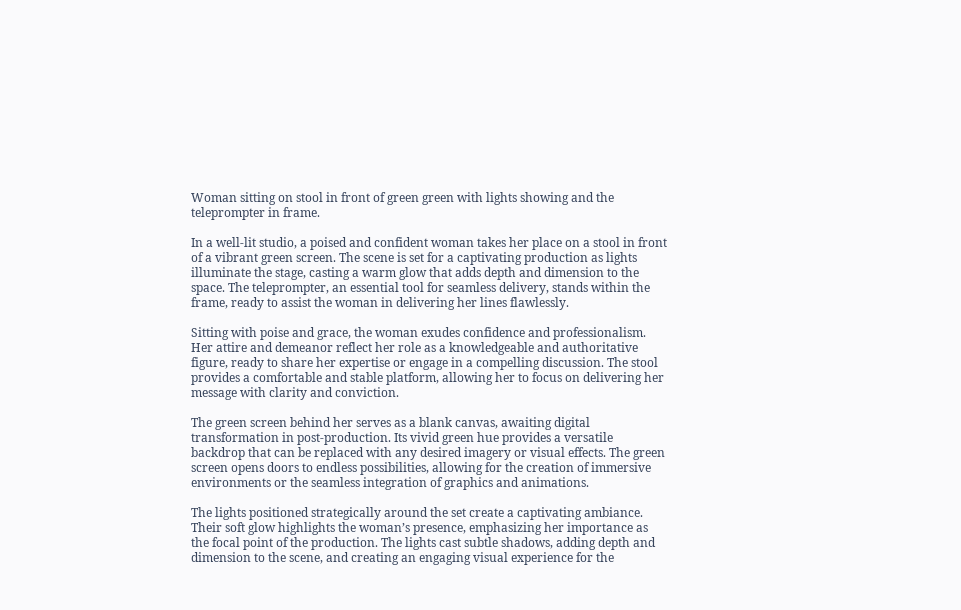Woman sitting on stool in front of green green with lights showing and the teleprompter in frame.

In a well-lit studio, a poised and confident woman takes her place on a stool in front of a vibrant green screen. The scene is set for a captivating production as lights illuminate the stage, casting a warm glow that adds depth and dimension to the space. The teleprompter, an essential tool for seamless delivery, stands within the frame, ready to assist the woman in delivering her lines flawlessly.

Sitting with poise and grace, the woman exudes confidence and professionalism. Her attire and demeanor reflect her role as a knowledgeable and authoritative figure, ready to share her expertise or engage in a compelling discussion. The stool provides a comfortable and stable platform, allowing her to focus on delivering her message with clarity and conviction.

The green screen behind her serves as a blank canvas, awaiting digital transformation in post-production. Its vivid green hue provides a versatile backdrop that can be replaced with any desired imagery or visual effects. The green screen opens doors to endless possibilities, allowing for the creation of immersive environments or the seamless integration of graphics and animations.

The lights positioned strategically around the set create a captivating ambiance. Their soft glow highlights the woman’s presence, emphasizing her importance as the focal point of the production. The lights cast subtle shadows, adding depth and dimension to the scene, and creating an engaging visual experience for the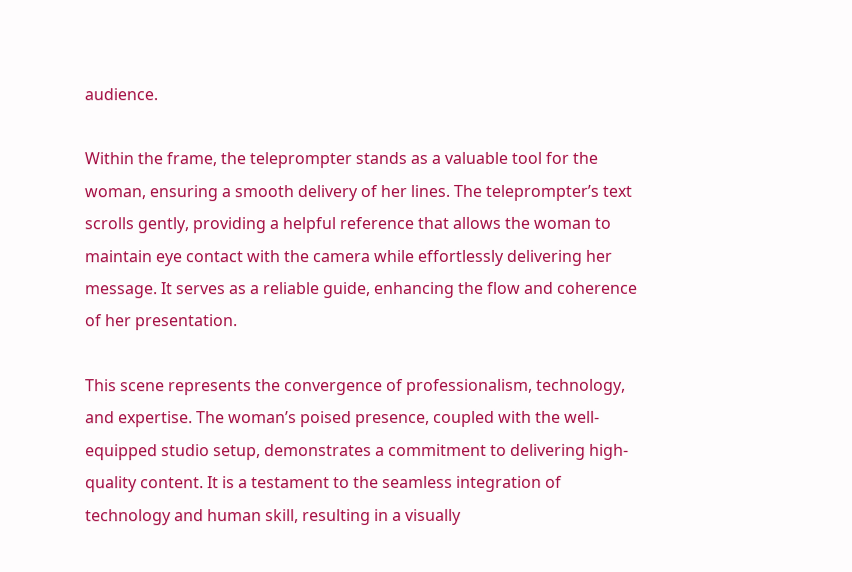audience.

Within the frame, the teleprompter stands as a valuable tool for the woman, ensuring a smooth delivery of her lines. The teleprompter’s text scrolls gently, providing a helpful reference that allows the woman to maintain eye contact with the camera while effortlessly delivering her message. It serves as a reliable guide, enhancing the flow and coherence of her presentation.

This scene represents the convergence of professionalism, technology, and expertise. The woman’s poised presence, coupled with the well-equipped studio setup, demonstrates a commitment to delivering high-quality content. It is a testament to the seamless integration of technology and human skill, resulting in a visually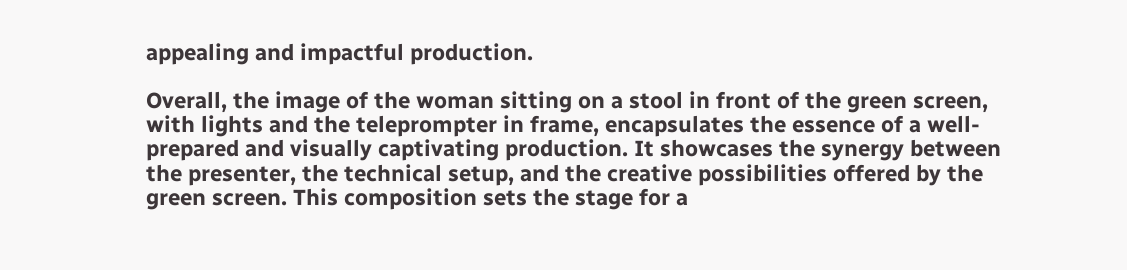appealing and impactful production.

Overall, the image of the woman sitting on a stool in front of the green screen, with lights and the teleprompter in frame, encapsulates the essence of a well-prepared and visually captivating production. It showcases the synergy between the presenter, the technical setup, and the creative possibilities offered by the green screen. This composition sets the stage for a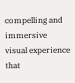compelling and immersive visual experience that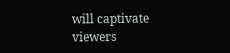will captivate viewers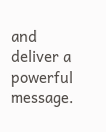and deliver a powerful message.